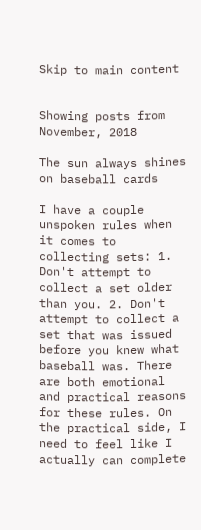Skip to main content


Showing posts from November, 2018

The sun always shines on baseball cards

I have a couple unspoken rules when it comes to collecting sets: 1. Don't attempt to collect a set older than you. 2. Don't attempt to collect a set that was issued before you knew what baseball was. There are both emotional and practical reasons for these rules. On the practical side, I need to feel like I actually can complete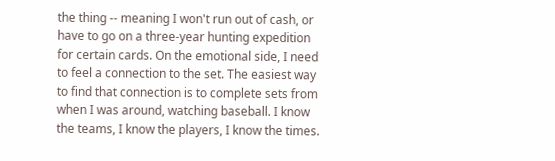the thing -- meaning I won't run out of cash, or have to go on a three-year hunting expedition for certain cards. On the emotional side, I need to feel a connection to the set. The easiest way to find that connection is to complete sets from when I was around, watching baseball. I know the teams, I know the players, I know the times.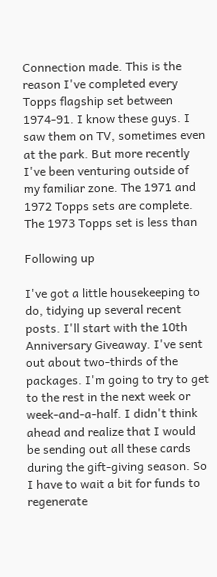Connection made. This is the reason I've completed every Topps flagship set between 1974-91. I know these guys. I saw them on TV, sometimes even at the park. But more recently I've been venturing outside of my familiar zone. The 1971 and 1972 Topps sets are complete. The 1973 Topps set is less than

Following up

I've got a little housekeeping to do, tidying up several recent posts. I'll start with the 10th Anniversary Giveaway. I've sent out about two-thirds of the packages. I'm going to try to get to the rest in the next week or week-and-a-half. I didn't think ahead and realize that I would be sending out all these cards during the gift-giving season. So I have to wait a bit for funds to regenerate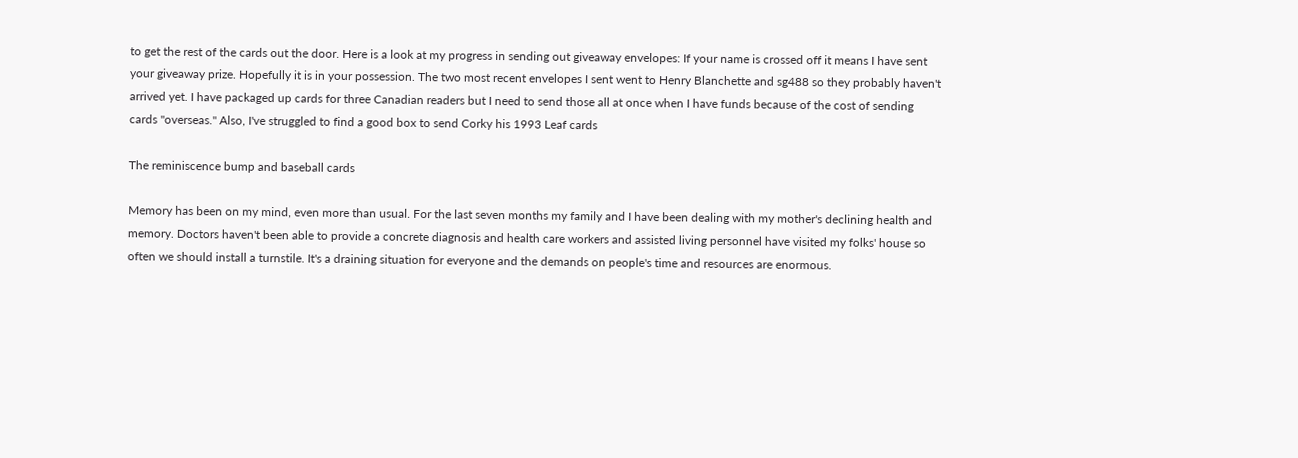to get the rest of the cards out the door. Here is a look at my progress in sending out giveaway envelopes: If your name is crossed off it means I have sent your giveaway prize. Hopefully it is in your possession. The two most recent envelopes I sent went to Henry Blanchette and sg488 so they probably haven't arrived yet. I have packaged up cards for three Canadian readers but I need to send those all at once when I have funds because of the cost of sending cards "overseas." Also, I've struggled to find a good box to send Corky his 1993 Leaf cards

The reminiscence bump and baseball cards

Memory has been on my mind, even more than usual. For the last seven months my family and I have been dealing with my mother's declining health and memory. Doctors haven't been able to provide a concrete diagnosis and health care workers and assisted living personnel have visited my folks' house so often we should install a turnstile. It's a draining situation for everyone and the demands on people's time and resources are enormous.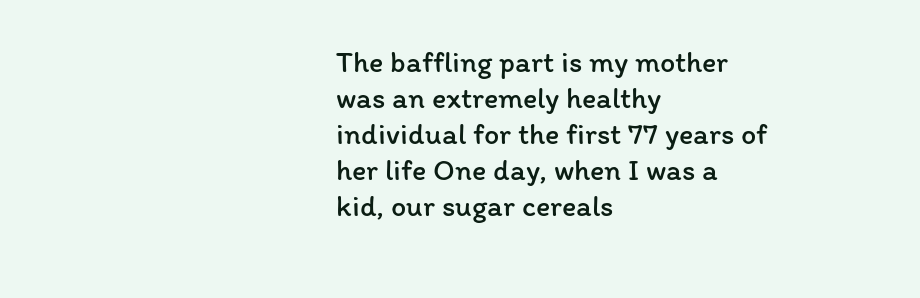The baffling part is my mother was an extremely healthy individual for the first 77 years of her life One day, when I was a kid, our sugar cereals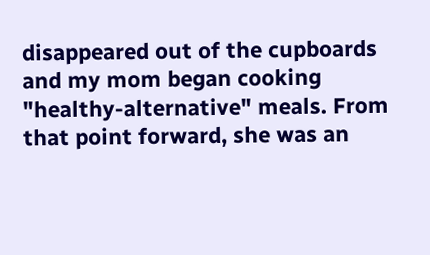disappeared out of the cupboards and my mom began cooking "healthy-alternative" meals. From that point forward, she was an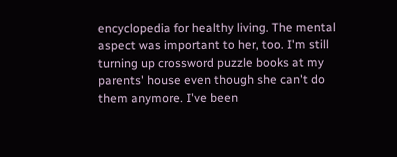encyclopedia for healthy living. The mental aspect was important to her, too. I'm still turning up crossword puzzle books at my parents' house even though she can't do them anymore. I've been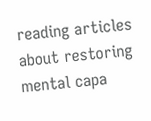reading articles about restoring mental capa